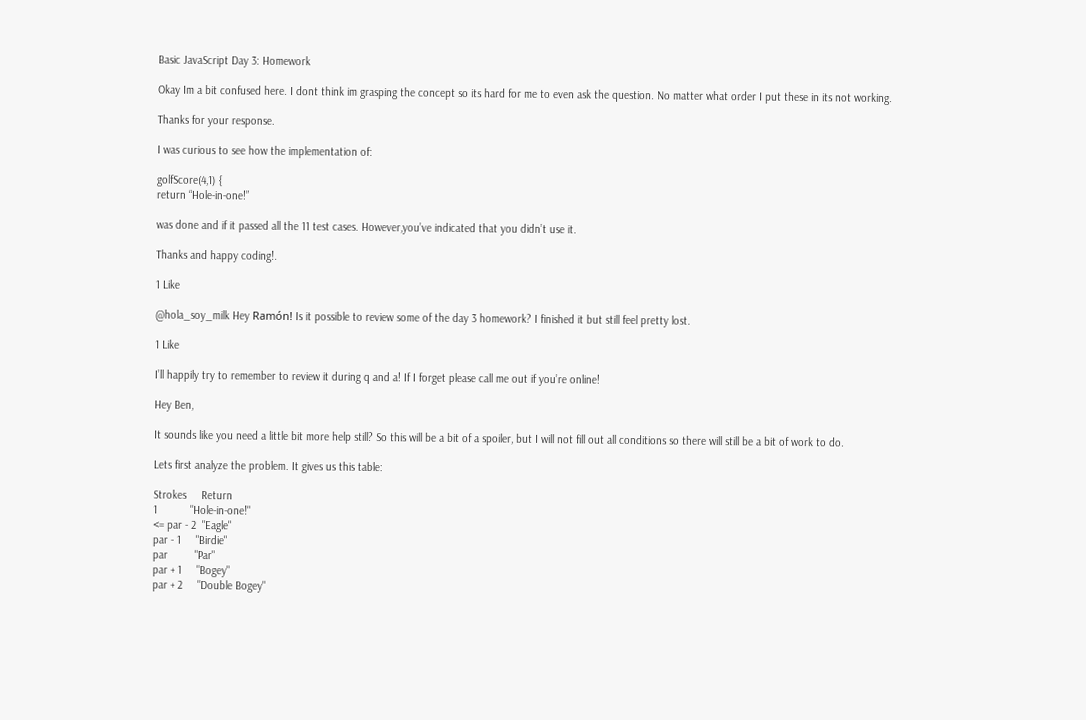Basic JavaScript Day 3: Homework

Okay Im a bit confused here. I dont think im grasping the concept so its hard for me to even ask the question. No matter what order I put these in its not working.

Thanks for your response.

I was curious to see how the implementation of:

golfScore(4,1) {
return “Hole-in-one!”

was done and if it passed all the 11 test cases. However,you’ve indicated that you didn’t use it.

Thanks and happy coding!.

1 Like

@hola_soy_milk Hey Ramón! Is it possible to review some of the day 3 homework? I finished it but still feel pretty lost.

1 Like

I’ll happily try to remember to review it during q and a! If I forget please call me out if you’re online!

Hey Ben,

It sounds like you need a little bit more help still? So this will be a bit of a spoiler, but I will not fill out all conditions so there will still be a bit of work to do.

Lets first analyze the problem. It gives us this table:

Strokes     Return
1           "Hole-in-one!"
<= par - 2  "Eagle"
par - 1     "Birdie"
par         "Par"
par + 1     "Bogey"
par + 2     "Double Bogey"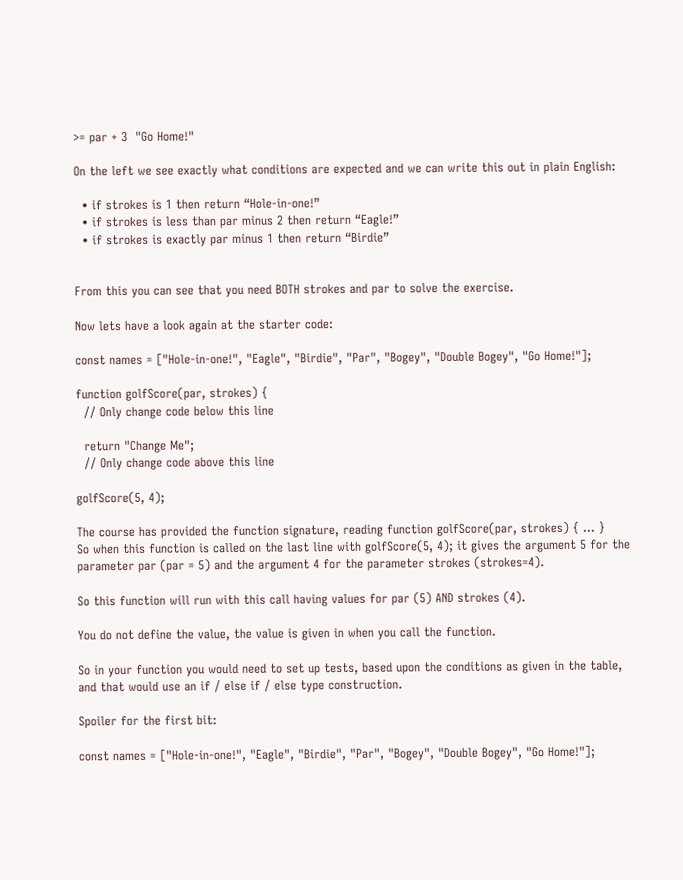>= par + 3  "Go Home!"

On the left we see exactly what conditions are expected and we can write this out in plain English:

  • if strokes is 1 then return “Hole-in-one!”
  • if strokes is less than par minus 2 then return “Eagle!”
  • if strokes is exactly par minus 1 then return “Birdie”


From this you can see that you need BOTH strokes and par to solve the exercise.

Now lets have a look again at the starter code:

const names = ["Hole-in-one!", "Eagle", "Birdie", "Par", "Bogey", "Double Bogey", "Go Home!"];

function golfScore(par, strokes) {
  // Only change code below this line

  return "Change Me";
  // Only change code above this line

golfScore(5, 4);

The course has provided the function signature, reading function golfScore(par, strokes) { ... }
So when this function is called on the last line with golfScore(5, 4); it gives the argument 5 for the parameter par (par = 5) and the argument 4 for the parameter strokes (strokes=4).

So this function will run with this call having values for par (5) AND strokes (4).

You do not define the value, the value is given in when you call the function.

So in your function you would need to set up tests, based upon the conditions as given in the table, and that would use an if / else if / else type construction.

Spoiler for the first bit:

const names = ["Hole-in-one!", "Eagle", "Birdie", "Par", "Bogey", "Double Bogey", "Go Home!"];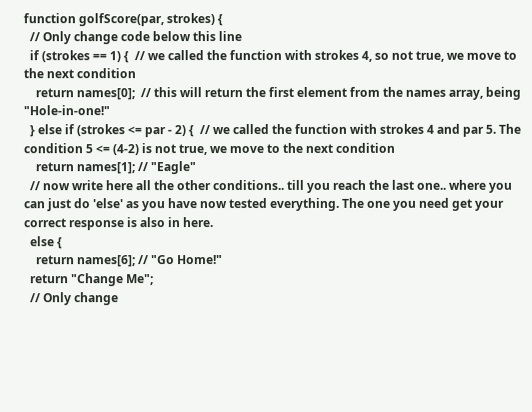function golfScore(par, strokes) {
  // Only change code below this line
  if (strokes == 1) {  // we called the function with strokes 4, so not true, we move to the next condition
    return names[0];  // this will return the first element from the names array, being "Hole-in-one!"
  } else if (strokes <= par - 2) {  // we called the function with strokes 4 and par 5. The condition 5 <= (4-2) is not true, we move to the next condition
    return names[1]; // "Eagle"
  // now write here all the other conditions.. till you reach the last one.. where you can just do 'else' as you have now tested everything. The one you need get your correct response is also in here.
  else {
    return names[6]; // "Go Home!"
  return "Change Me";
  // Only change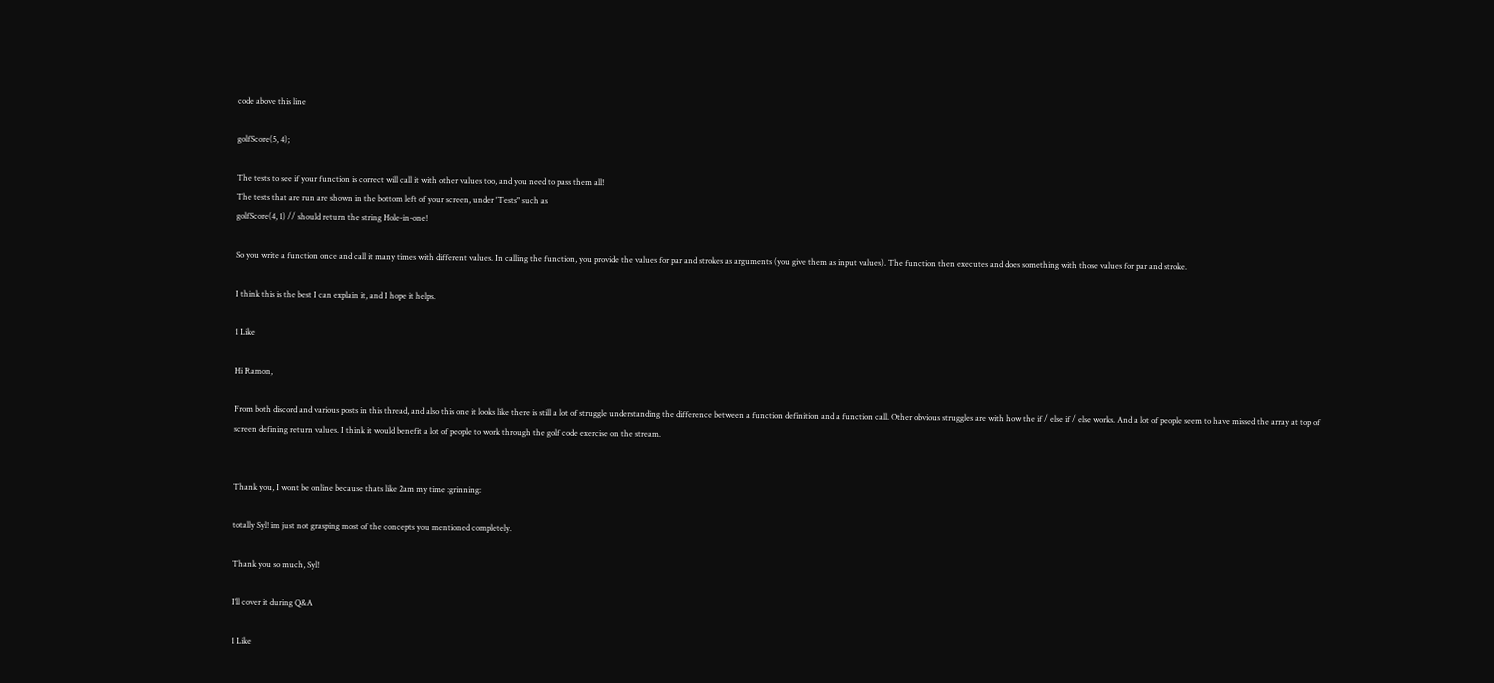code above this line

golfScore(5, 4);

The tests to see if your function is correct will call it with other values too, and you need to pass them all!
The tests that are run are shown in the bottom left of your screen, under 'Tests" such as
golfScore(4, 1) // should return the string Hole-in-one!

So you write a function once and call it many times with different values. In calling the function, you provide the values for par and strokes as arguments (you give them as input values). The function then executes and does something with those values for par and stroke.

I think this is the best I can explain it, and I hope it helps.

1 Like

Hi Ramon,

From both discord and various posts in this thread, and also this one it looks like there is still a lot of struggle understanding the difference between a function definition and a function call. Other obvious struggles are with how the if / else if / else works. And a lot of people seem to have missed the array at top of screen defining return values. I think it would benefit a lot of people to work through the golf code exercise on the stream.


Thank you, I wont be online because thats like 2am my time :grinning:

totally Syl! im just not grasping most of the concepts you mentioned completely.

Thank you so much, Syl!

I’ll cover it during Q&A

1 Like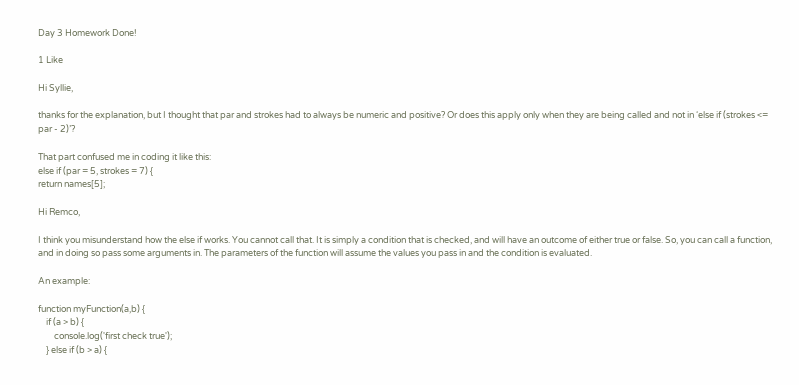Day 3 Homework Done!

1 Like

Hi Syllie,

thanks for the explanation, but I thought that par and strokes had to always be numeric and positive? Or does this apply only when they are being called and not in ‘else if (strokes <= par - 2)’?

That part confused me in coding it like this:
else if (par = 5, strokes = 7) {
return names[5];

Hi Remco,

I think you misunderstand how the else if works. You cannot call that. It is simply a condition that is checked, and will have an outcome of either true or false. So, you can call a function, and in doing so pass some arguments in. The parameters of the function will assume the values you pass in and the condition is evaluated.

An example:

function myFunction(a,b) {
    if (a > b) {
        console.log('first check true');
    } else if (b > a) {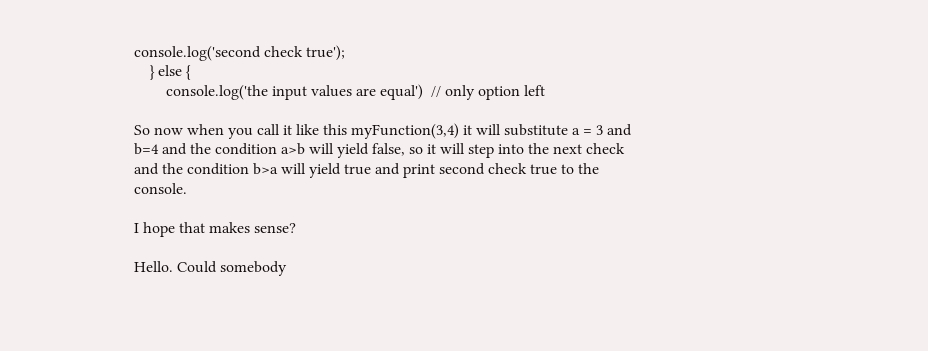console.log('second check true');
    } else {
        console.log('the input values are equal')  // only option left

So now when you call it like this myFunction(3,4) it will substitute a = 3 and b=4 and the condition a>b will yield false, so it will step into the next check and the condition b>a will yield true and print second check true to the console.

I hope that makes sense?

Hello. Could somebody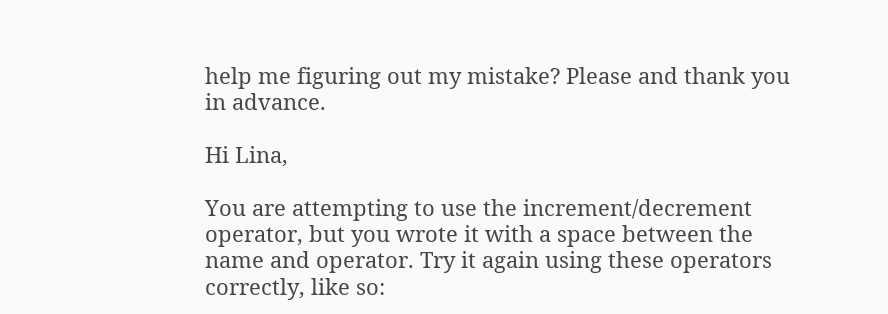help me figuring out my mistake? Please and thank you in advance.

Hi Lina,

You are attempting to use the increment/decrement operator, but you wrote it with a space between the name and operator. Try it again using these operators correctly, like so: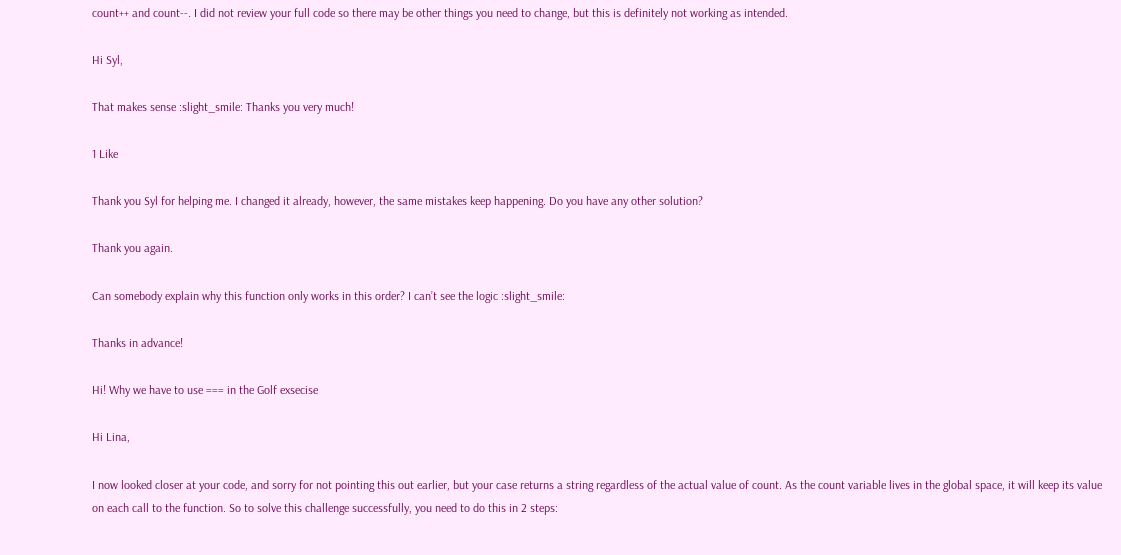count++ and count--. I did not review your full code so there may be other things you need to change, but this is definitely not working as intended.

Hi Syl,

That makes sense :slight_smile: Thanks you very much!

1 Like

Thank you Syl for helping me. I changed it already, however, the same mistakes keep happening. Do you have any other solution?

Thank you again.

Can somebody explain why this function only works in this order? I can’t see the logic :slight_smile:

Thanks in advance!

Hi! Why we have to use === in the Golf exsecise

Hi Lina,

I now looked closer at your code, and sorry for not pointing this out earlier, but your case returns a string regardless of the actual value of count. As the count variable lives in the global space, it will keep its value on each call to the function. So to solve this challenge successfully, you need to do this in 2 steps: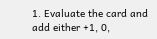1. Evaluate the card and add either +1, 0,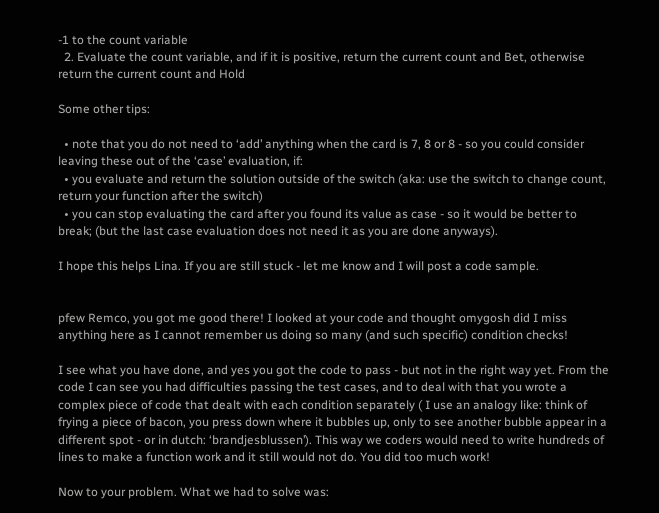-1 to the count variable
  2. Evaluate the count variable, and if it is positive, return the current count and Bet, otherwise return the current count and Hold

Some other tips:

  • note that you do not need to ‘add’ anything when the card is 7, 8 or 8 - so you could consider leaving these out of the ‘case’ evaluation, if:
  • you evaluate and return the solution outside of the switch (aka: use the switch to change count, return your function after the switch)
  • you can stop evaluating the card after you found its value as case - so it would be better to break; (but the last case evaluation does not need it as you are done anyways).

I hope this helps Lina. If you are still stuck - let me know and I will post a code sample.


pfew Remco, you got me good there! I looked at your code and thought omygosh did I miss anything here as I cannot remember us doing so many (and such specific) condition checks!

I see what you have done, and yes you got the code to pass - but not in the right way yet. From the code I can see you had difficulties passing the test cases, and to deal with that you wrote a complex piece of code that dealt with each condition separately ( I use an analogy like: think of frying a piece of bacon, you press down where it bubbles up, only to see another bubble appear in a different spot - or in dutch: ‘brandjesblussen’). This way we coders would need to write hundreds of lines to make a function work and it still would not do. You did too much work!

Now to your problem. What we had to solve was: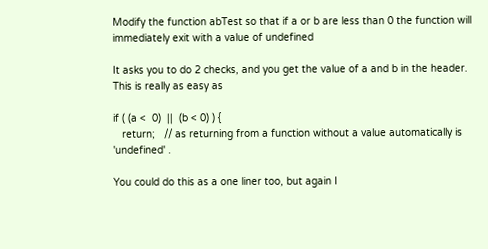Modify the function abTest so that if a or b are less than 0 the function will immediately exit with a value of undefined

It asks you to do 2 checks, and you get the value of a and b in the header. This is really as easy as

if ( (a <  0)  ||  (b < 0) ) {
   return;   // as returning from a function without a value automatically is 'undefined' .

You could do this as a one liner too, but again I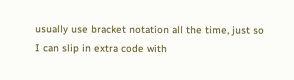usually use bracket notation all the time, just so I can slip in extra code with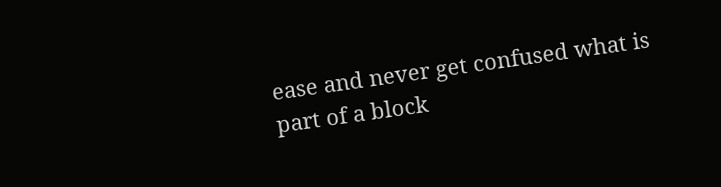ease and never get confused what is part of a block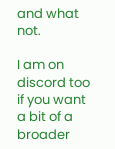and what not.

I am on discord too if you want a bit of a broader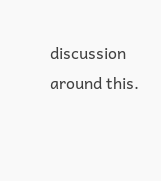discussion around this.